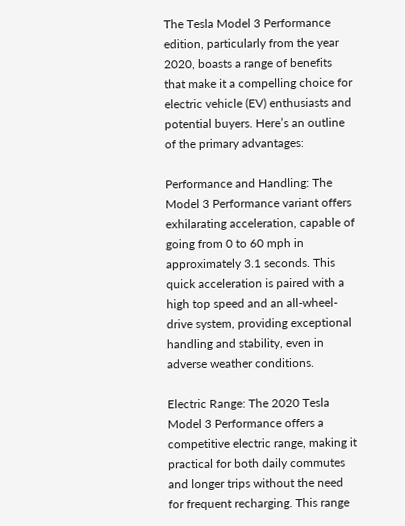The Tesla Model 3 Performance edition, particularly from the year 2020, boasts a range of benefits that make it a compelling choice for electric vehicle (EV) enthusiasts and potential buyers. Here’s an outline of the primary advantages:

Performance and Handling: The Model 3 Performance variant offers exhilarating acceleration, capable of going from 0 to 60 mph in approximately 3.1 seconds. This quick acceleration is paired with a high top speed and an all-wheel-drive system, providing exceptional handling and stability, even in adverse weather conditions.

Electric Range: The 2020 Tesla Model 3 Performance offers a competitive electric range, making it practical for both daily commutes and longer trips without the need for frequent recharging. This range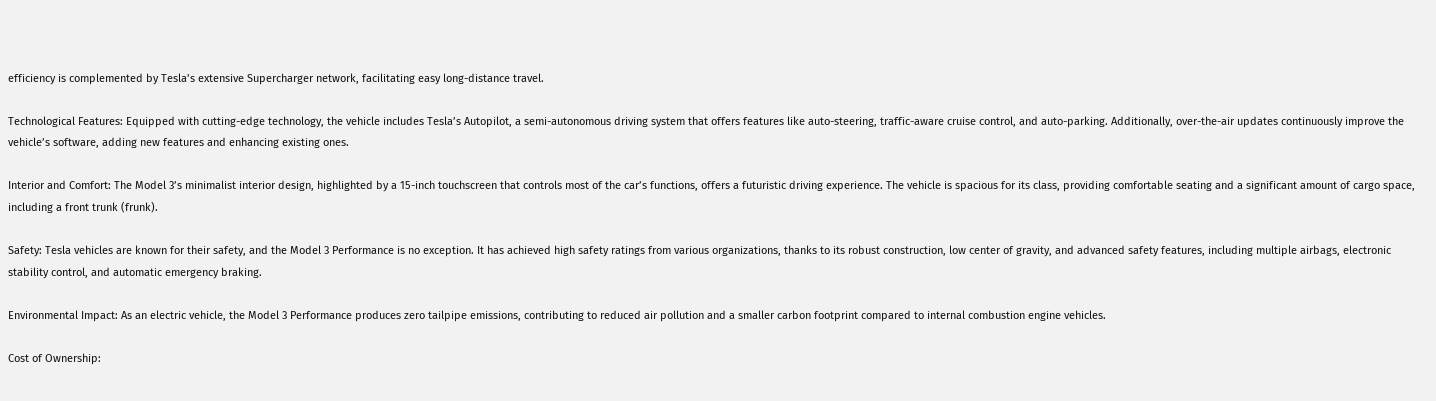efficiency is complemented by Tesla’s extensive Supercharger network, facilitating easy long-distance travel.

Technological Features: Equipped with cutting-edge technology, the vehicle includes Tesla’s Autopilot, a semi-autonomous driving system that offers features like auto-steering, traffic-aware cruise control, and auto-parking. Additionally, over-the-air updates continuously improve the vehicle’s software, adding new features and enhancing existing ones.

Interior and Comfort: The Model 3’s minimalist interior design, highlighted by a 15-inch touchscreen that controls most of the car’s functions, offers a futuristic driving experience. The vehicle is spacious for its class, providing comfortable seating and a significant amount of cargo space, including a front trunk (frunk).

Safety: Tesla vehicles are known for their safety, and the Model 3 Performance is no exception. It has achieved high safety ratings from various organizations, thanks to its robust construction, low center of gravity, and advanced safety features, including multiple airbags, electronic stability control, and automatic emergency braking.

Environmental Impact: As an electric vehicle, the Model 3 Performance produces zero tailpipe emissions, contributing to reduced air pollution and a smaller carbon footprint compared to internal combustion engine vehicles.

Cost of Ownership: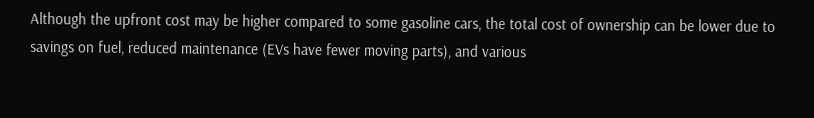Although the upfront cost may be higher compared to some gasoline cars, the total cost of ownership can be lower due to savings on fuel, reduced maintenance (EVs have fewer moving parts), and various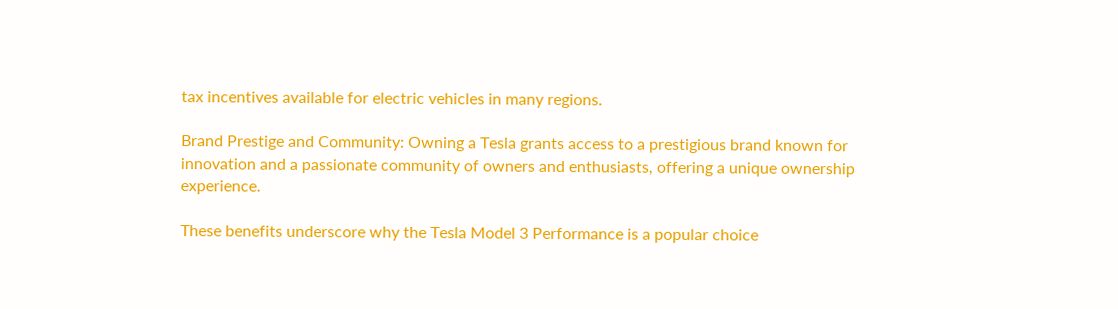tax incentives available for electric vehicles in many regions.

Brand Prestige and Community: Owning a Tesla grants access to a prestigious brand known for innovation and a passionate community of owners and enthusiasts, offering a unique ownership experience.

These benefits underscore why the Tesla Model 3 Performance is a popular choice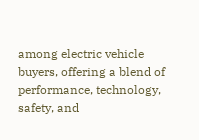among electric vehicle buyers, offering a blend of performance, technology, safety, and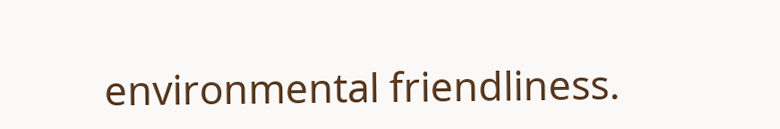environmental friendliness.